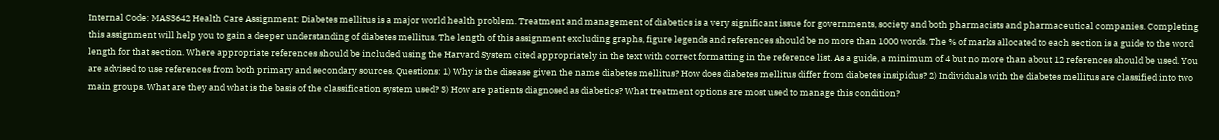Internal Code: MAS3642 Health Care Assignment: Diabetes mellitus is a major world health problem. Treatment and management of diabetics is a very significant issue for governments, society and both pharmacists and pharmaceutical companies. Completing this assignment will help you to gain a deeper understanding of diabetes mellitus. The length of this assignment excluding graphs, figure legends and references should be no more than 1000 words. The % of marks allocated to each section is a guide to the word length for that section. Where appropriate references should be included using the Harvard System cited appropriately in the text with correct formatting in the reference list. As a guide, a minimum of 4 but no more than about 12 references should be used. You are advised to use references from both primary and secondary sources. Questions: 1) Why is the disease given the name diabetes mellitus? How does diabetes mellitus differ from diabetes insipidus? 2) Individuals with the diabetes mellitus are classified into two main groups. What are they and what is the basis of the classification system used? 3) How are patients diagnosed as diabetics? What treatment options are most used to manage this condition?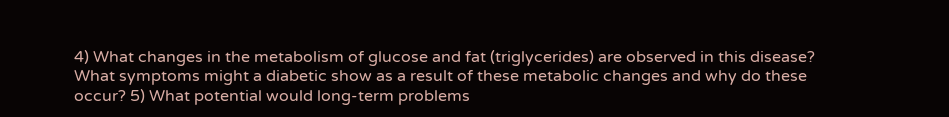4) What changes in the metabolism of glucose and fat (triglycerides) are observed in this disease? What symptoms might a diabetic show as a result of these metabolic changes and why do these occur? 5) What potential would long-term problems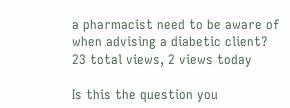a pharmacist need to be aware of when advising a diabetic client? 23 total views, 2 views today

Is this the question you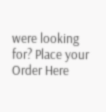were looking for? Place your Order Here